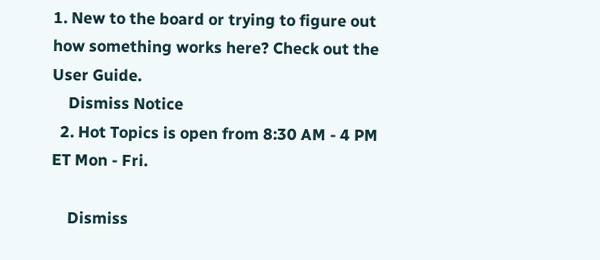1. New to the board or trying to figure out how something works here? Check out the User Guide.
    Dismiss Notice
  2. Hot Topics is open from 8:30 AM - 4 PM ET Mon - Fri.

    Dismiss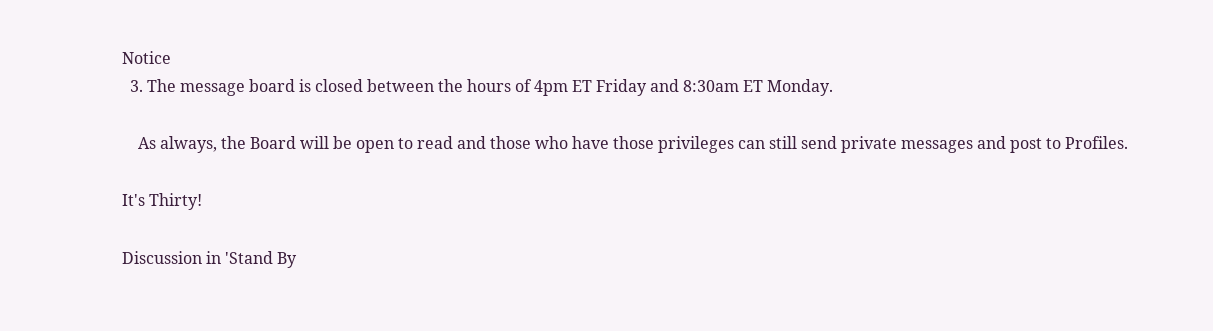Notice
  3. The message board is closed between the hours of 4pm ET Friday and 8:30am ET Monday.

    As always, the Board will be open to read and those who have those privileges can still send private messages and post to Profiles.

It's Thirty!

Discussion in 'Stand By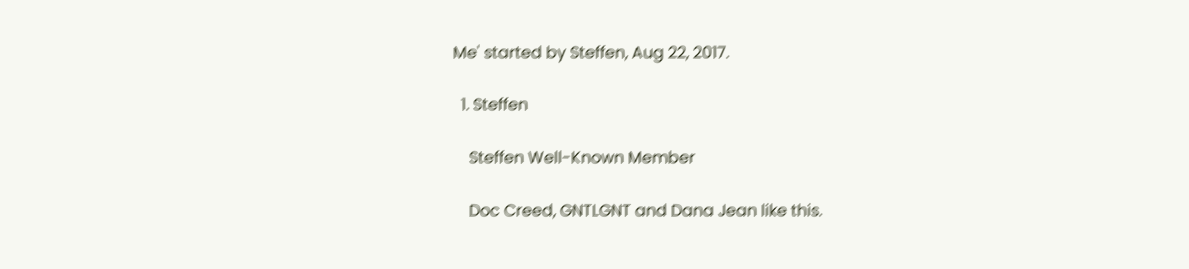Me' started by Steffen, Aug 22, 2017.

  1. Steffen

    Steffen Well-Known Member

    Doc Creed, GNTLGNT and Dana Jean like this.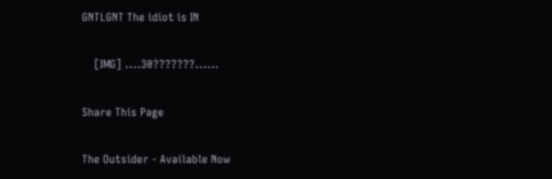GNTLGNT The idiot is IN

    [IMG] ....30???????......

Share This Page

The Outsider - Available Now